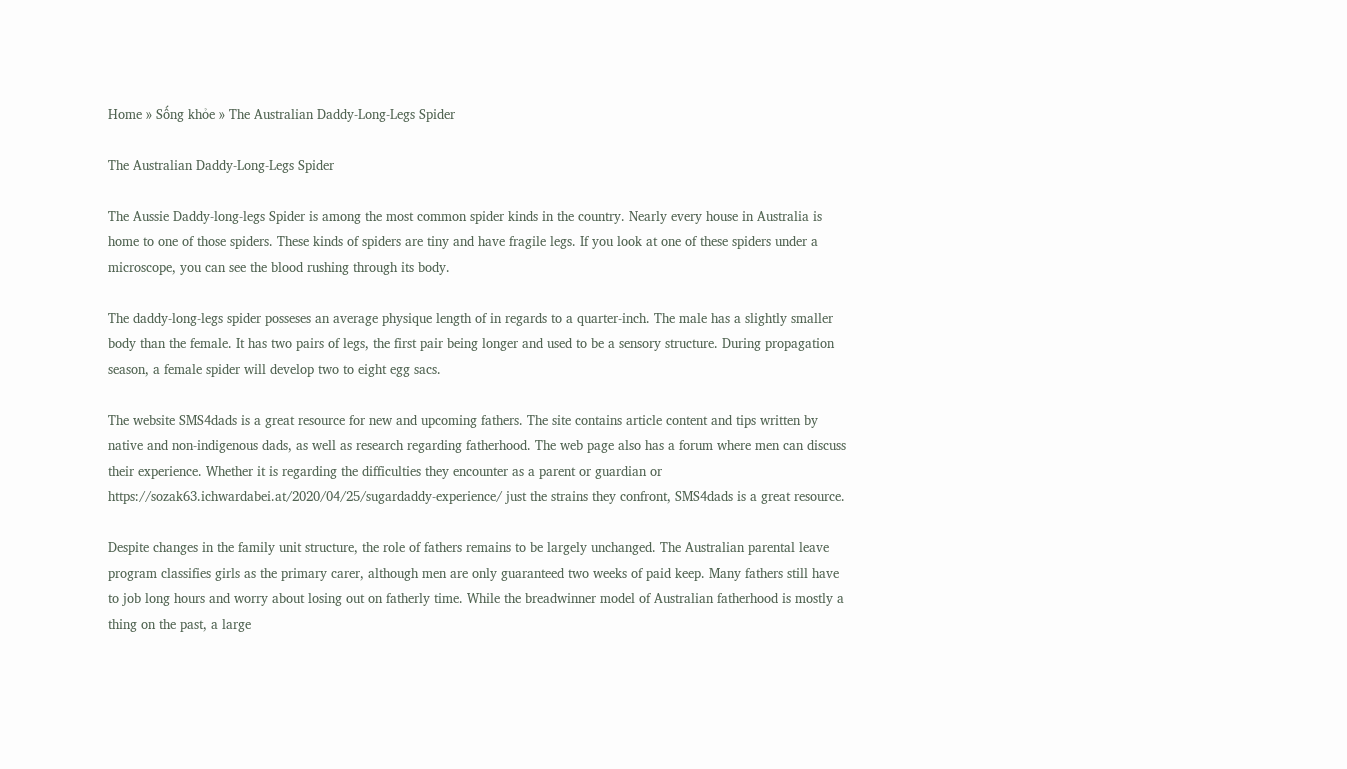Home » Sống khỏe » The Australian Daddy-Long-Legs Spider

The Australian Daddy-Long-Legs Spider

The Aussie Daddy-long-legs Spider is among the most common spider kinds in the country. Nearly every house in Australia is home to one of those spiders. These kinds of spiders are tiny and have fragile legs. If you look at one of these spiders under a microscope, you can see the blood rushing through its body.

The daddy-long-legs spider posseses an average physique length of in regards to a quarter-inch. The male has a slightly smaller body than the female. It has two pairs of legs, the first pair being longer and used to be a sensory structure. During propagation season, a female spider will develop two to eight egg sacs.

The website SMS4dads is a great resource for new and upcoming fathers. The site contains article content and tips written by native and non-indigenous dads, as well as research regarding fatherhood. The web page also has a forum where men can discuss their experience. Whether it is regarding the difficulties they encounter as a parent or guardian or https://sozak63.ichwardabei.at/2020/04/25/sugardaddy-experience/ just the strains they confront, SMS4dads is a great resource.

Despite changes in the family unit structure, the role of fathers remains to be largely unchanged. The Australian parental leave program classifies girls as the primary carer, although men are only guaranteed two weeks of paid keep. Many fathers still have to job long hours and worry about losing out on fatherly time. While the breadwinner model of Australian fatherhood is mostly a thing on the past, a large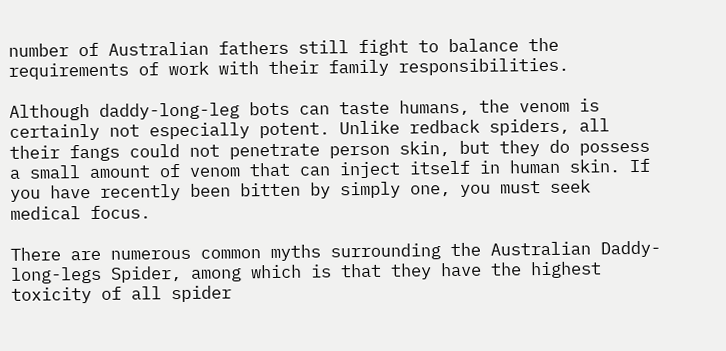number of Australian fathers still fight to balance the requirements of work with their family responsibilities.

Although daddy-long-leg bots can taste humans, the venom is certainly not especially potent. Unlike redback spiders, all their fangs could not penetrate person skin, but they do possess a small amount of venom that can inject itself in human skin. If you have recently been bitten by simply one, you must seek medical focus.

There are numerous common myths surrounding the Australian Daddy-long-legs Spider, among which is that they have the highest toxicity of all spider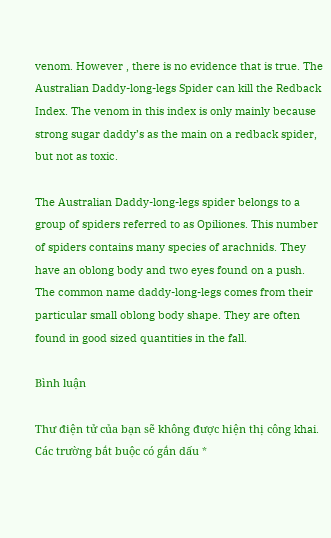venom. However , there is no evidence that is true. The Australian Daddy-long-legs Spider can kill the Redback Index. The venom in this index is only mainly because strong sugar daddy’s as the main on a redback spider, but not as toxic.

The Australian Daddy-long-legs spider belongs to a group of spiders referred to as Opiliones. This number of spiders contains many species of arachnids. They have an oblong body and two eyes found on a push. The common name daddy-long-legs comes from their particular small oblong body shape. They are often found in good sized quantities in the fall.

Bình luận

Thư điện tử của bạn sẽ không được hiện thị công khai. Các trường bắt buộc có gắn dấu *